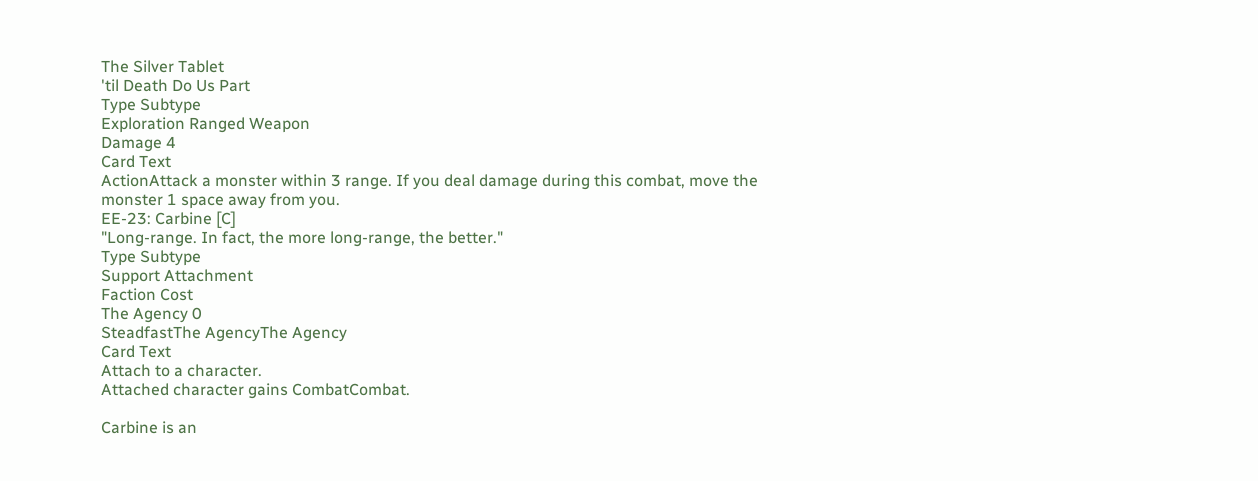The Silver Tablet
'til Death Do Us Part
Type Subtype
Exploration Ranged Weapon
Damage 4
Card Text
ActionAttack a monster within 3 range. If you deal damage during this combat, move the monster 1 space away from you.
EE-23: Carbine [C]
"Long-range. In fact, the more long-range, the better."
Type Subtype
Support Attachment
Faction Cost
The Agency 0
SteadfastThe AgencyThe Agency
Card Text
Attach to a character.
Attached character gains CombatCombat.

Carbine is an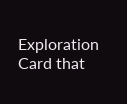Exploration Card that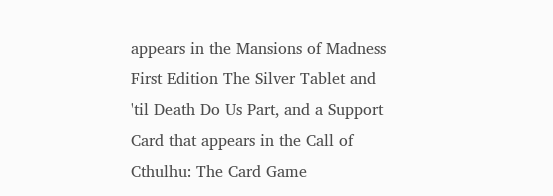appears in the Mansions of Madness First Edition The Silver Tablet and 'til Death Do Us Part, and a Support Card that appears in the Call of Cthulhu: The Card Game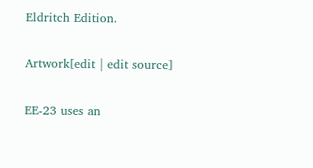Eldritch Edition.

Artwork[edit | edit source]

EE-23 uses an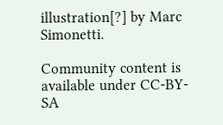illustration[?] by Marc Simonetti.

Community content is available under CC-BY-SA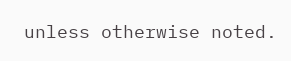unless otherwise noted.